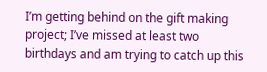I’m getting behind on the gift making project; I’ve missed at least two birthdays and am trying to catch up this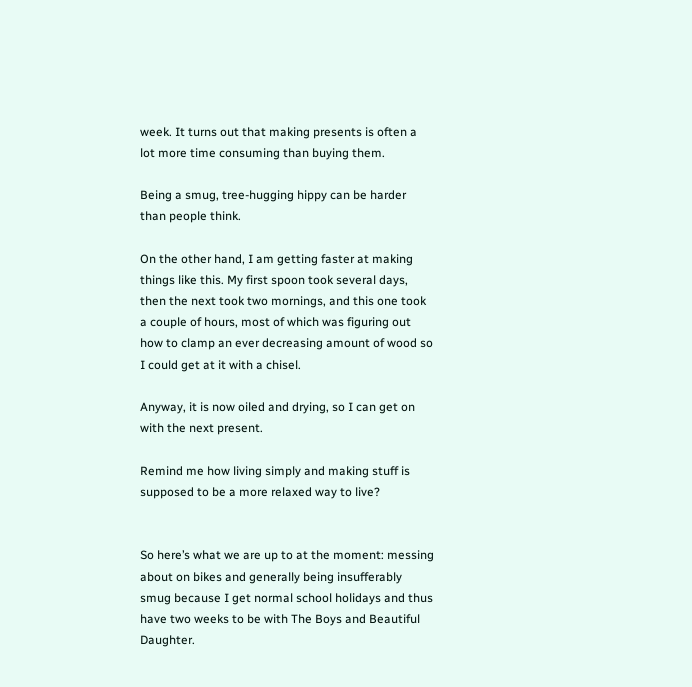week. It turns out that making presents is often a lot more time consuming than buying them.

Being a smug, tree-hugging hippy can be harder than people think.

On the other hand, I am getting faster at making things like this. My first spoon took several days, then the next took two mornings, and this one took a couple of hours, most of which was figuring out how to clamp an ever decreasing amount of wood so I could get at it with a chisel.

Anyway, it is now oiled and drying, so I can get on with the next present.

Remind me how living simply and making stuff is supposed to be a more relaxed way to live?


So here’s what we are up to at the moment: messing about on bikes and generally being insufferably smug because I get normal school holidays and thus have two weeks to be with The Boys and Beautiful Daughter.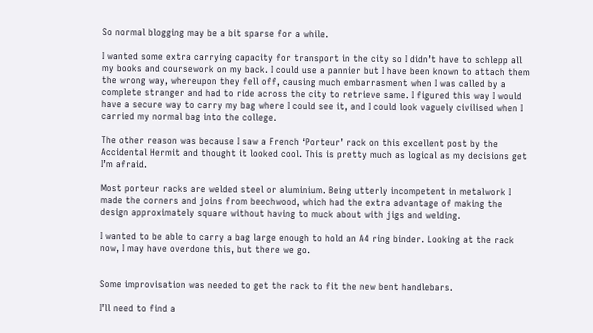So normal blogging may be a bit sparse for a while.

I wanted some extra carrying capacity for transport in the city so I didn’t have to schlepp all my books and coursework on my back. I could use a pannier but I have been known to attach them the wrong way, whereupon they fell off, causing much embarrasment when I was called by a complete stranger and had to ride across the city to retrieve same. I figured this way I would have a secure way to carry my bag where I could see it, and I could look vaguely civilised when I carried my normal bag into the college.

The other reason was because I saw a French ‘Porteur’ rack on this excellent post by the Accidental Hermit and thought it looked cool. This is pretty much as logical as my decisions get I’m afraid.

Most porteur racks are welded steel or aluminium. Being utterly incompetent in metalwork I made the corners and joins from beechwood, which had the extra advantage of making the design approximately square without having to muck about with jigs and welding.

I wanted to be able to carry a bag large enough to hold an A4 ring binder. Looking at the rack now, I may have overdone this, but there we go.


Some improvisation was needed to get the rack to fit the new bent handlebars.

I’ll need to find a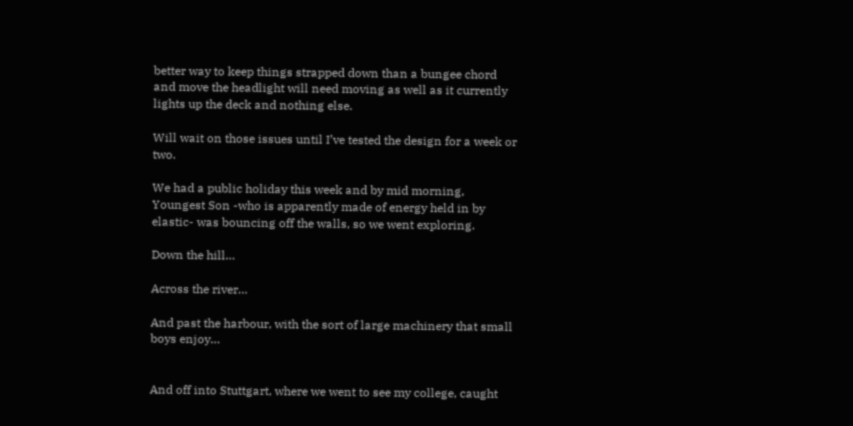better way to keep things strapped down than a bungee chord and move the headlight will need moving as well as it currently lights up the deck and nothing else.

Will wait on those issues until I’ve tested the design for a week or two.

We had a public holiday this week and by mid morning, Youngest Son -who is apparently made of energy held in by elastic- was bouncing off the walls, so we went exploring.

Down the hill…

Across the river…

And past the harbour, with the sort of large machinery that small boys enjoy…


And off into Stuttgart, where we went to see my college, caught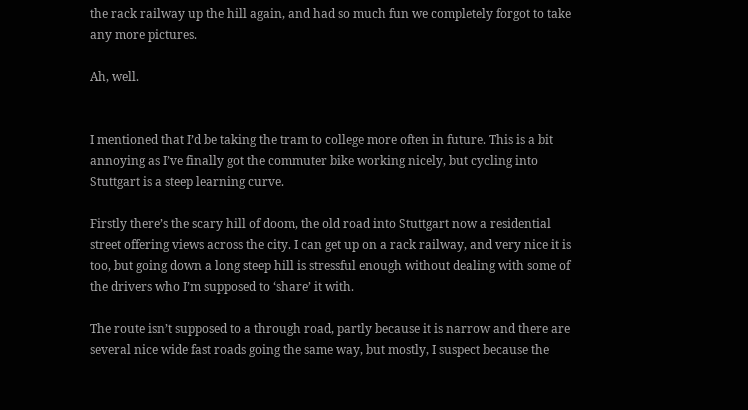the rack railway up the hill again, and had so much fun we completely forgot to take any more pictures.

Ah, well.


I mentioned that I’d be taking the tram to college more often in future. This is a bit annoying as I’ve finally got the commuter bike working nicely, but cycling into Stuttgart is a steep learning curve.

Firstly there’s the scary hill of doom, the old road into Stuttgart now a residential street offering views across the city. I can get up on a rack railway, and very nice it is too, but going down a long steep hill is stressful enough without dealing with some of the drivers who I’m supposed to ‘share’ it with.

The route isn’t supposed to a through road, partly because it is narrow and there are several nice wide fast roads going the same way, but mostly, I suspect because the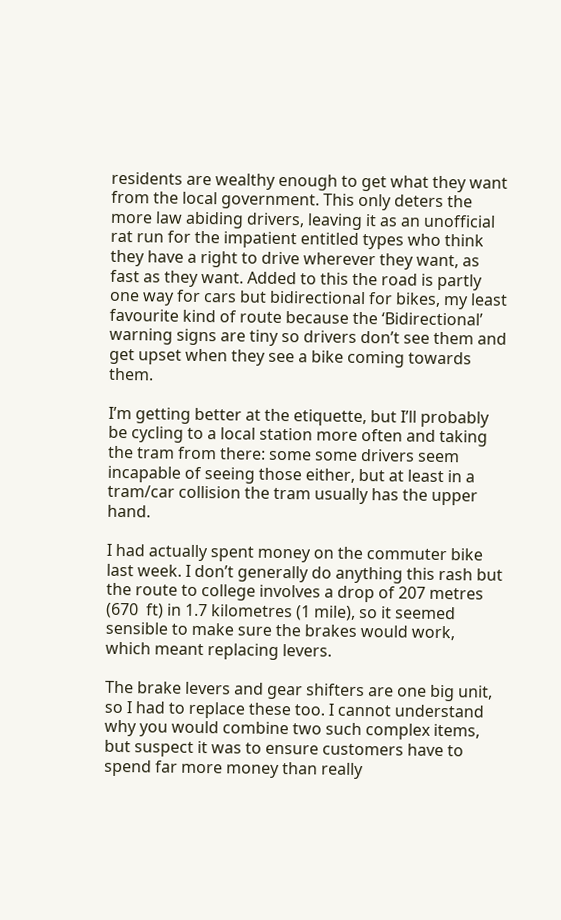residents are wealthy enough to get what they want from the local government. This only deters the more law abiding drivers, leaving it as an unofficial rat run for the impatient entitled types who think they have a right to drive wherever they want, as fast as they want. Added to this the road is partly one way for cars but bidirectional for bikes, my least favourite kind of route because the ‘Bidirectional’ warning signs are tiny so drivers don’t see them and get upset when they see a bike coming towards them.

I’m getting better at the etiquette, but I’ll probably be cycling to a local station more often and taking the tram from there: some some drivers seem incapable of seeing those either, but at least in a tram/car collision the tram usually has the upper hand.

I had actually spent money on the commuter bike last week. I don’t generally do anything this rash but the route to college involves a drop of 207 metres (670  ft) in 1.7 kilometres (1 mile), so it seemed sensible to make sure the brakes would work, which meant replacing levers.

The brake levers and gear shifters are one big unit, so I had to replace these too. I cannot understand why you would combine two such complex items, but suspect it was to ensure customers have to spend far more money than really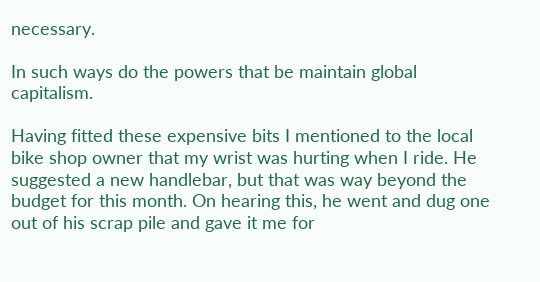necessary.

In such ways do the powers that be maintain global capitalism.

Having fitted these expensive bits I mentioned to the local bike shop owner that my wrist was hurting when I ride. He suggested a new handlebar, but that was way beyond the budget for this month. On hearing this, he went and dug one out of his scrap pile and gave it me for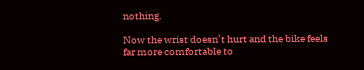nothing.

Now the wrist doesn’t hurt and the bike feels far more comfortable to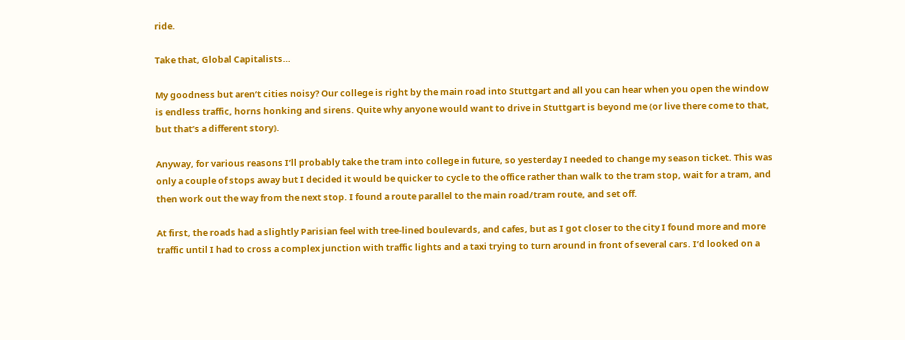ride.

Take that, Global Capitalists…

My goodness but aren’t cities noisy? Our college is right by the main road into Stuttgart and all you can hear when you open the window is endless traffic, horns honking and sirens. Quite why anyone would want to drive in Stuttgart is beyond me (or live there come to that, but that’s a different story).

Anyway, for various reasons I’ll probably take the tram into college in future, so yesterday I needed to change my season ticket. This was only a couple of stops away but I decided it would be quicker to cycle to the office rather than walk to the tram stop, wait for a tram, and then work out the way from the next stop. I found a route parallel to the main road/tram route, and set off.

At first, the roads had a slightly Parisian feel with tree-lined boulevards, and cafes, but as I got closer to the city I found more and more traffic until I had to cross a complex junction with traffic lights and a taxi trying to turn around in front of several cars. I’d looked on a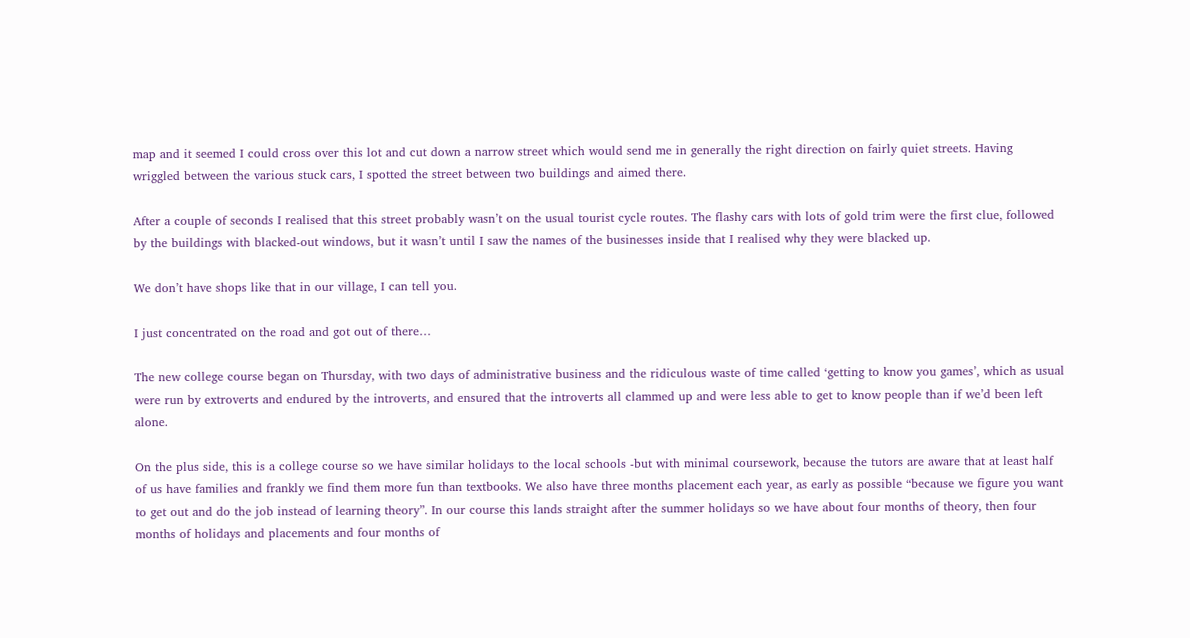map and it seemed I could cross over this lot and cut down a narrow street which would send me in generally the right direction on fairly quiet streets. Having wriggled between the various stuck cars, I spotted the street between two buildings and aimed there.

After a couple of seconds I realised that this street probably wasn’t on the usual tourist cycle routes. The flashy cars with lots of gold trim were the first clue, followed by the buildings with blacked-out windows, but it wasn’t until I saw the names of the businesses inside that I realised why they were blacked up.

We don’t have shops like that in our village, I can tell you.

I just concentrated on the road and got out of there…

The new college course began on Thursday, with two days of administrative business and the ridiculous waste of time called ‘getting to know you games’, which as usual were run by extroverts and endured by the introverts, and ensured that the introverts all clammed up and were less able to get to know people than if we’d been left alone.

On the plus side, this is a college course so we have similar holidays to the local schools -but with minimal coursework, because the tutors are aware that at least half of us have families and frankly we find them more fun than textbooks. We also have three months placement each year, as early as possible “because we figure you want to get out and do the job instead of learning theory”. In our course this lands straight after the summer holidays so we have about four months of theory, then four months of holidays and placements and four months of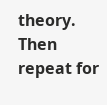theory. Then repeat for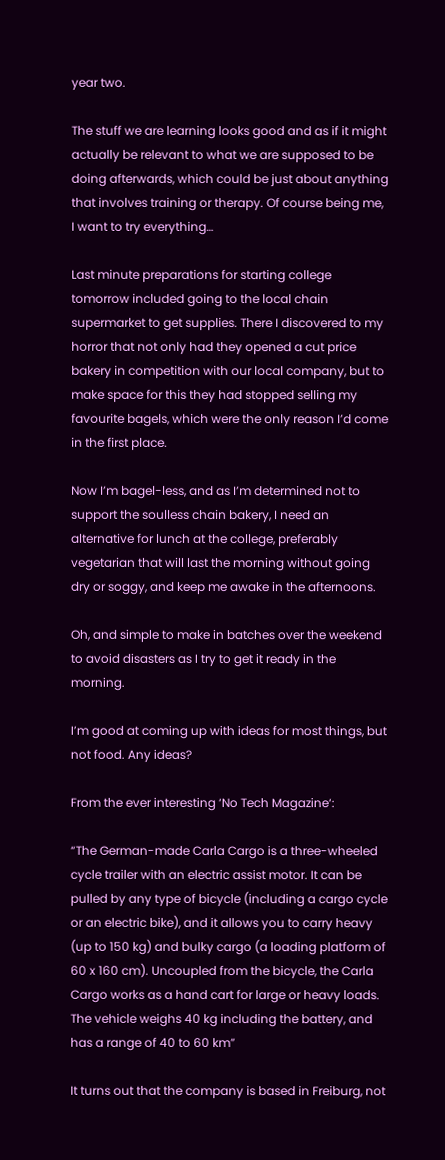year two.

The stuff we are learning looks good and as if it might actually be relevant to what we are supposed to be doing afterwards, which could be just about anything that involves training or therapy. Of course being me, I want to try everything…

Last minute preparations for starting college tomorrow included going to the local chain supermarket to get supplies. There I discovered to my horror that not only had they opened a cut price bakery in competition with our local company, but to make space for this they had stopped selling my favourite bagels, which were the only reason I’d come in the first place.

Now I’m bagel-less, and as I’m determined not to support the soulless chain bakery, I need an alternative for lunch at the college, preferably vegetarian that will last the morning without going dry or soggy, and keep me awake in the afternoons.

Oh, and simple to make in batches over the weekend to avoid disasters as I try to get it ready in the morning.

I’m good at coming up with ideas for most things, but not food. Any ideas?

From the ever interesting ‘No Tech Magazine‘:

“The German-made Carla Cargo is a three-wheeled cycle trailer with an electric assist motor. It can be pulled by any type of bicycle (including a cargo cycle or an electric bike), and it allows you to carry heavy (up to 150 kg) and bulky cargo (a loading platform of 60 x 160 cm). Uncoupled from the bicycle, the Carla Cargo works as a hand cart for large or heavy loads. The vehicle weighs 40 kg including the battery, and has a range of 40 to 60 km”

It turns out that the company is based in Freiburg, not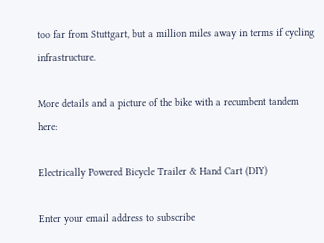too far from Stuttgart, but a million miles away in terms if cycling infrastructure.

More details and a picture of the bike with a recumbent tandem here:

Electrically Powered Bicycle Trailer & Hand Cart (DIY)

Enter your email address to subscribe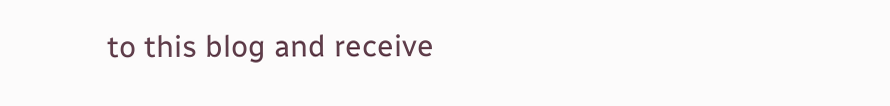to this blog and receive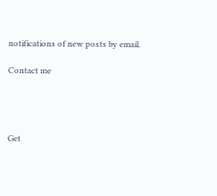notifications of new posts by email.

Contact me




Get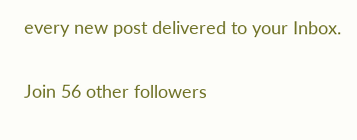every new post delivered to your Inbox.

Join 56 other followers